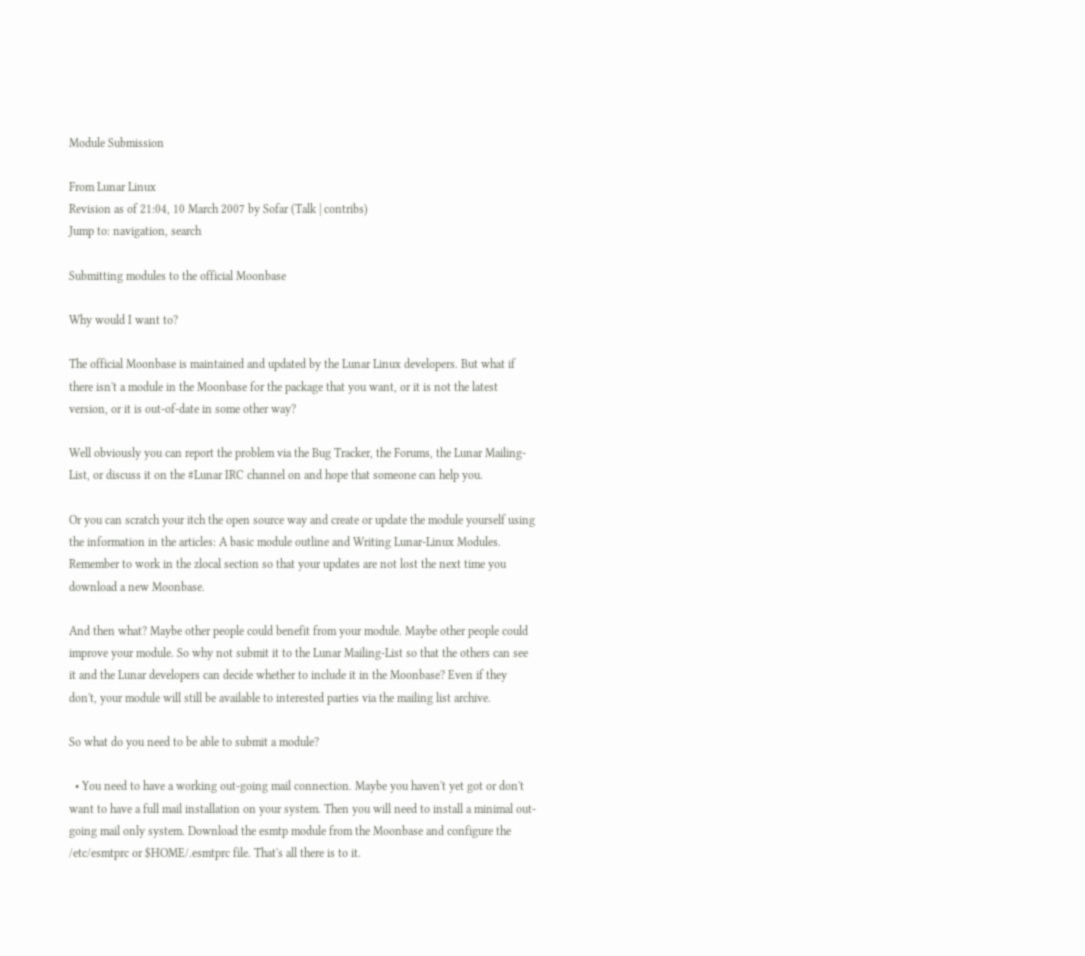Module Submission

From Lunar Linux
Revision as of 21:04, 10 March 2007 by Sofar (Talk | contribs)
Jump to: navigation, search

Submitting modules to the official Moonbase

Why would I want to?

The official Moonbase is maintained and updated by the Lunar Linux developers. But what if there isn't a module in the Moonbase for the package that you want, or it is not the latest version, or it is out-of-date in some other way?

Well obviously you can report the problem via the Bug Tracker, the Forums, the Lunar Mailing-List, or discuss it on the #Lunar IRC channel on and hope that someone can help you.

Or you can scratch your itch the open source way and create or update the module yourself using the information in the articles: A basic module outline and Writing Lunar-Linux Modules. Remember to work in the zlocal section so that your updates are not lost the next time you download a new Moonbase.

And then what? Maybe other people could benefit from your module. Maybe other people could improve your module. So why not submit it to the Lunar Mailing-List so that the others can see it and the Lunar developers can decide whether to include it in the Moonbase? Even if they don't, your module will still be available to interested parties via the mailing list archive.

So what do you need to be able to submit a module?

  • You need to have a working out-going mail connection. Maybe you haven't yet got or don't want to have a full mail installation on your system. Then you will need to install a minimal out-going mail only system. Download the esmtp module from the Moonbase and configure the /etc/esmtprc or $HOME/.esmtprc file. That's all there is to it.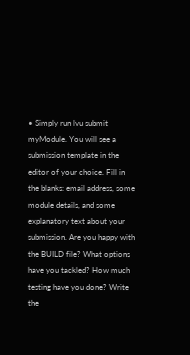• Simply run lvu submit myModule. You will see a submission template in the editor of your choice. Fill in the blanks: email address, some module details, and some explanatory text about your submission. Are you happy with the BUILD file? What options have you tackled? How much testing have you done? Write the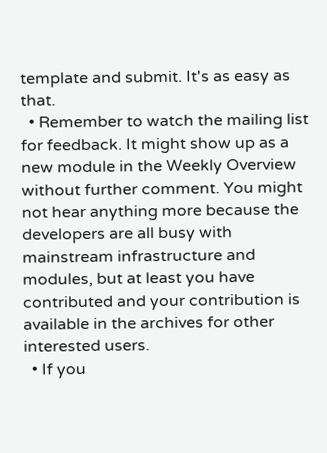template and submit. It's as easy as that.
  • Remember to watch the mailing list for feedback. It might show up as a new module in the Weekly Overview without further comment. You might not hear anything more because the developers are all busy with mainstream infrastructure and modules, but at least you have contributed and your contribution is available in the archives for other interested users.
  • If you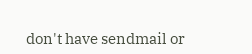don't have sendmail or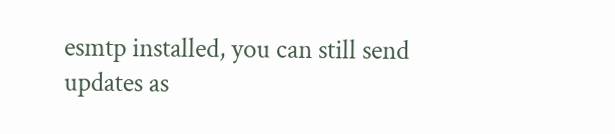esmtp installed, you can still send updates as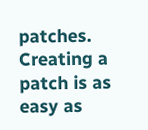patches. Creating a patch is as easy as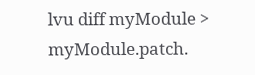lvu diff myModule > myModule.patch.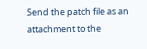Send the patch file as an attachment to the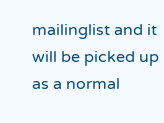mailinglist and it will be picked up as a normal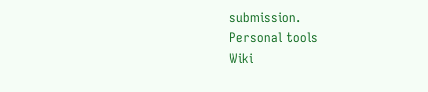submission.
Personal tools
Wiki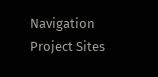Navigation
Project Sites